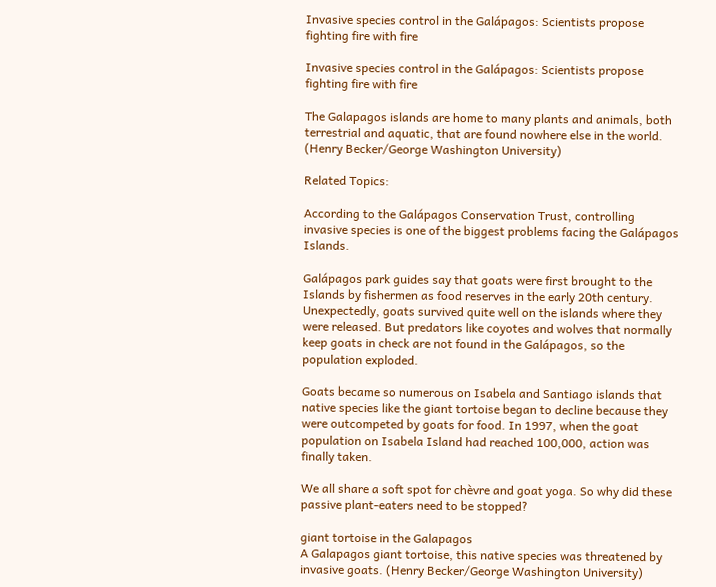Invasive species control in the Galápagos: Scientists propose fighting fire with fire

Invasive species control in the Galápagos: Scientists propose fighting fire with fire

The Galapagos islands are home to many plants and animals, both terrestrial and aquatic, that are found nowhere else in the world. (Henry Becker/George Washington University)

Related Topics:

According to the Galápagos Conservation Trust, controlling invasive species is one of the biggest problems facing the Galápagos Islands.

Galápagos park guides say that goats were first brought to the Islands by fishermen as food reserves in the early 20th century. Unexpectedly, goats survived quite well on the islands where they were released. But predators like coyotes and wolves that normally keep goats in check are not found in the Galápagos, so the population exploded.

Goats became so numerous on Isabela and Santiago islands that native species like the giant tortoise began to decline because they were outcompeted by goats for food. In 1997, when the goat population on Isabela Island had reached 100,000, action was finally taken.

We all share a soft spot for chèvre and goat yoga. So why did these passive plant-eaters need to be stopped?

giant tortoise in the Galapagos
A Galapagos giant tortoise, this native species was threatened by invasive goats. (Henry Becker/George Washington University)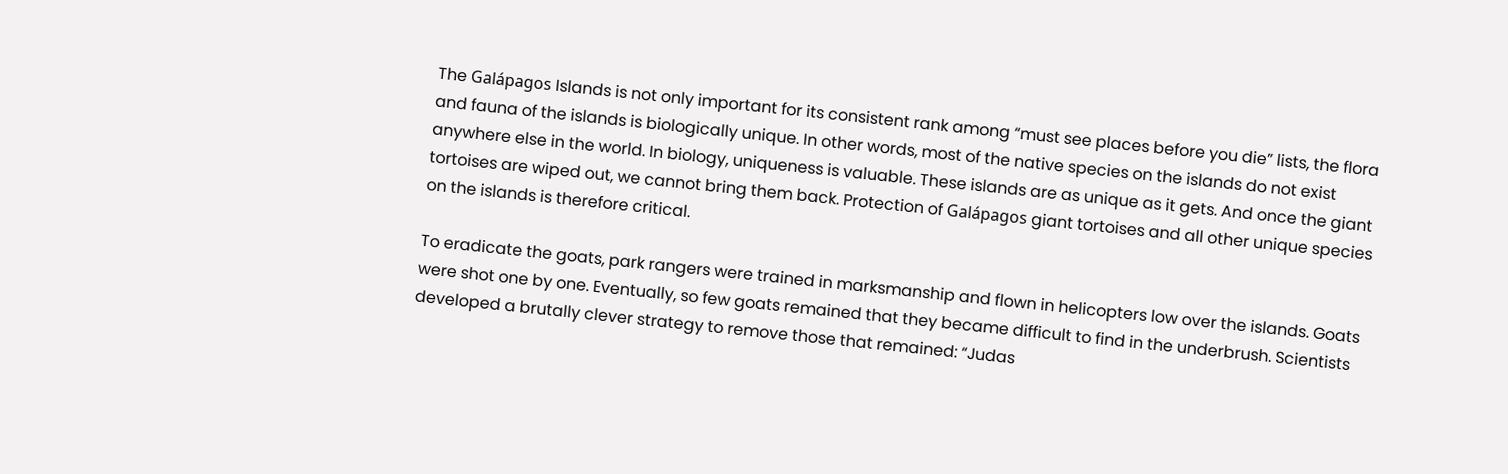The Galápagos Islands is not only important for its consistent rank among “must see places before you die” lists, the flora and fauna of the islands is biologically unique. In other words, most of the native species on the islands do not exist anywhere else in the world. In biology, uniqueness is valuable. These islands are as unique as it gets. And once the giant tortoises are wiped out, we cannot bring them back. Protection of Galápagos giant tortoises and all other unique species on the islands is therefore critical.

To eradicate the goats, park rangers were trained in marksmanship and flown in helicopters low over the islands. Goats were shot one by one. Eventually, so few goats remained that they became difficult to find in the underbrush. Scientists developed a brutally clever strategy to remove those that remained: “Judas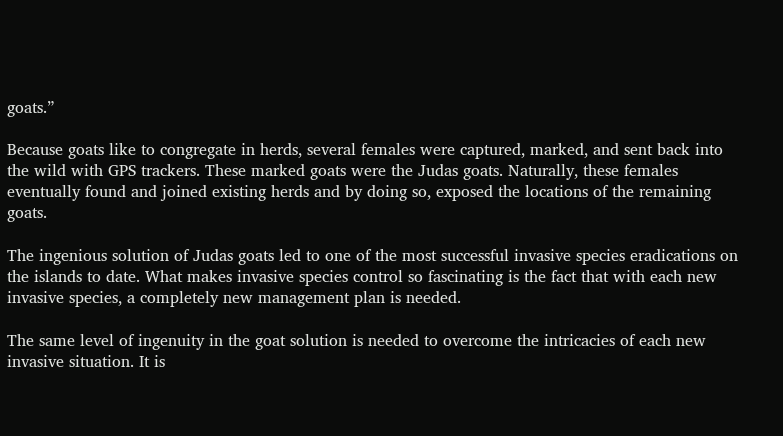goats.”

Because goats like to congregate in herds, several females were captured, marked, and sent back into the wild with GPS trackers. These marked goats were the Judas goats. Naturally, these females eventually found and joined existing herds and by doing so, exposed the locations of the remaining goats.

The ingenious solution of Judas goats led to one of the most successful invasive species eradications on the islands to date. What makes invasive species control so fascinating is the fact that with each new invasive species, a completely new management plan is needed.

The same level of ingenuity in the goat solution is needed to overcome the intricacies of each new invasive situation. It is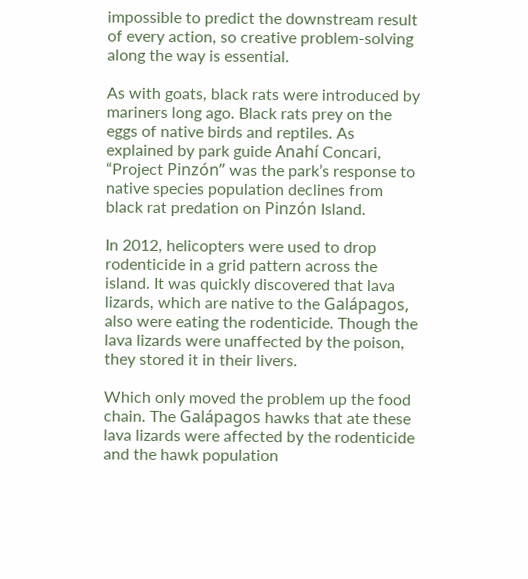impossible to predict the downstream result of every action, so creative problem-solving along the way is essential.

As with goats, black rats were introduced by mariners long ago. Black rats prey on the eggs of native birds and reptiles. As explained by park guide Anahí Concari, “Project Pinzón” was the park’s response to native species population declines from black rat predation on Pinzón Island.

In 2012, helicopters were used to drop rodenticide in a grid pattern across the island. It was quickly discovered that lava lizards, which are native to the Galápagos, also were eating the rodenticide. Though the lava lizards were unaffected by the poison, they stored it in their livers.

Which only moved the problem up the food chain. The Galápagos hawks that ate these lava lizards were affected by the rodenticide and the hawk population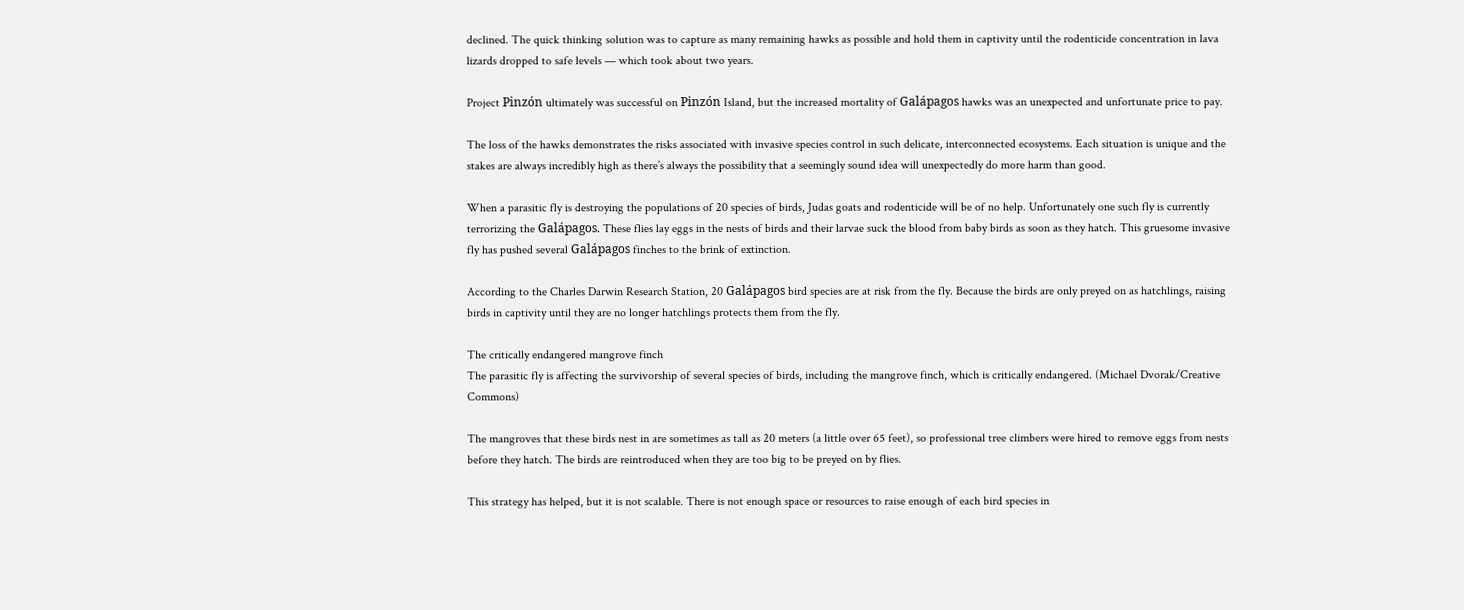declined. The quick thinking solution was to capture as many remaining hawks as possible and hold them in captivity until the rodenticide concentration in lava lizards dropped to safe levels — which took about two years.

Project Pinzón ultimately was successful on Pinzón Island, but the increased mortality of Galápagos hawks was an unexpected and unfortunate price to pay.

The loss of the hawks demonstrates the risks associated with invasive species control in such delicate, interconnected ecosystems. Each situation is unique and the stakes are always incredibly high as there’s always the possibility that a seemingly sound idea will unexpectedly do more harm than good.

When a parasitic fly is destroying the populations of 20 species of birds, Judas goats and rodenticide will be of no help. Unfortunately one such fly is currently terrorizing the Galápagos. These flies lay eggs in the nests of birds and their larvae suck the blood from baby birds as soon as they hatch. This gruesome invasive fly has pushed several Galápagos finches to the brink of extinction.

According to the Charles Darwin Research Station, 20 Galápagos bird species are at risk from the fly. Because the birds are only preyed on as hatchlings, raising birds in captivity until they are no longer hatchlings protects them from the fly.

The critically endangered mangrove finch
The parasitic fly is affecting the survivorship of several species of birds, including the mangrove finch, which is critically endangered. (Michael Dvorak/Creative Commons)

The mangroves that these birds nest in are sometimes as tall as 20 meters (a little over 65 feet), so professional tree climbers were hired to remove eggs from nests before they hatch. The birds are reintroduced when they are too big to be preyed on by flies.

This strategy has helped, but it is not scalable. There is not enough space or resources to raise enough of each bird species in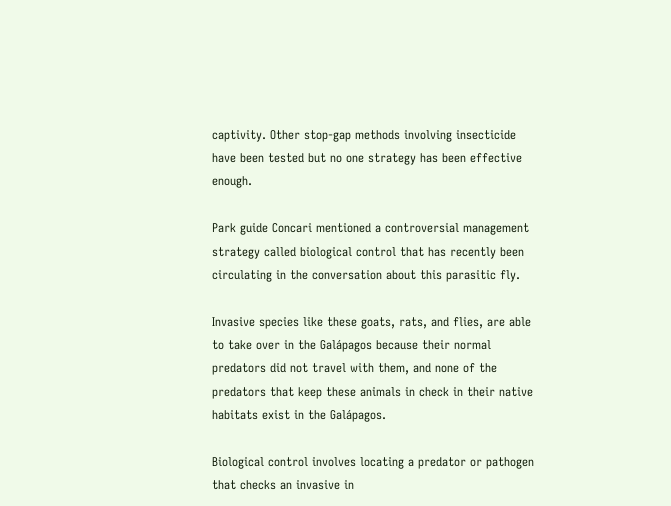captivity. Other stop-gap methods involving insecticide have been tested but no one strategy has been effective enough.

Park guide Concari mentioned a controversial management strategy called biological control that has recently been circulating in the conversation about this parasitic fly.

Invasive species like these goats, rats, and flies, are able to take over in the Galápagos because their normal predators did not travel with them, and none of the predators that keep these animals in check in their native habitats exist in the Galápagos.

Biological control involves locating a predator or pathogen that checks an invasive in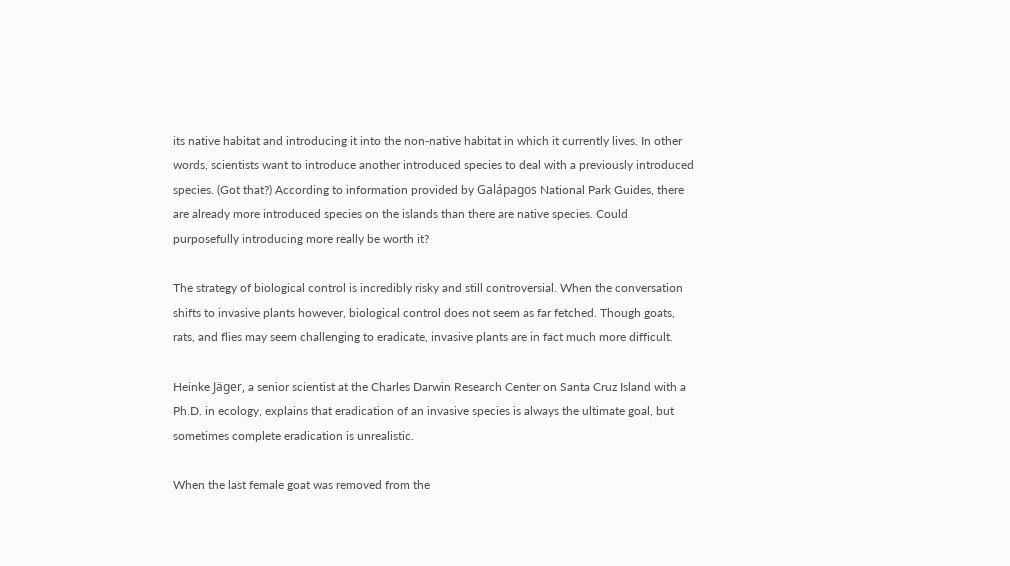its native habitat and introducing it into the non-native habitat in which it currently lives. In other words, scientists want to introduce another introduced species to deal with a previously introduced species. (Got that?) According to information provided by Galápagos National Park Guides, there are already more introduced species on the islands than there are native species. Could purposefully introducing more really be worth it?

The strategy of biological control is incredibly risky and still controversial. When the conversation shifts to invasive plants however, biological control does not seem as far fetched. Though goats, rats, and flies may seem challenging to eradicate, invasive plants are in fact much more difficult.

Heinke Jäger, a senior scientist at the Charles Darwin Research Center on Santa Cruz Island with a Ph.D. in ecology, explains that eradication of an invasive species is always the ultimate goal, but sometimes complete eradication is unrealistic.

When the last female goat was removed from the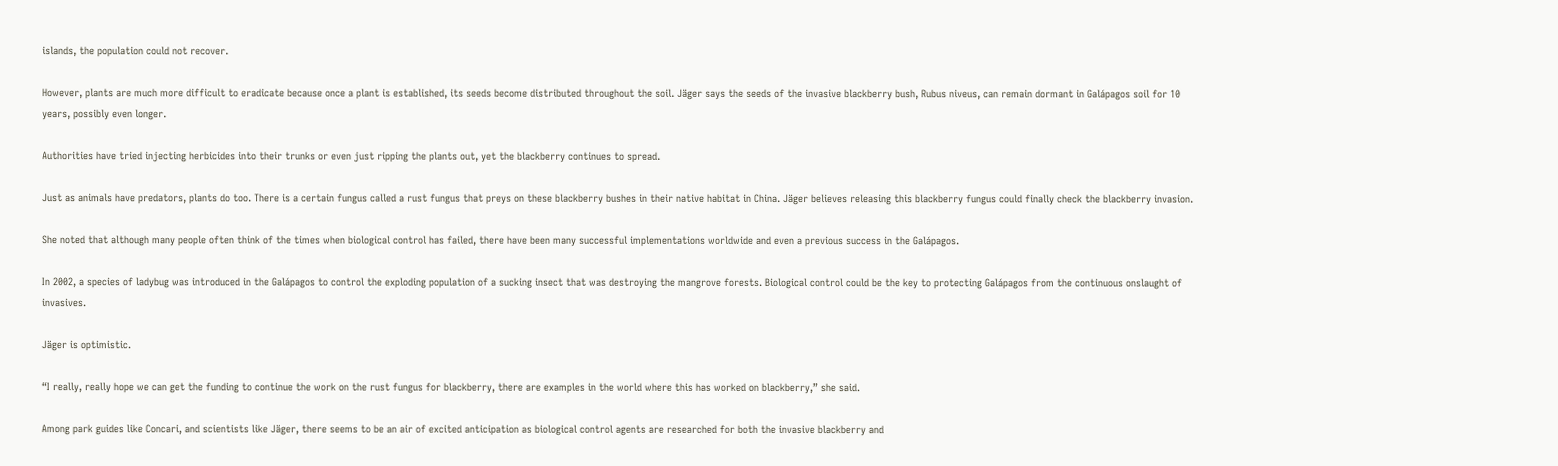islands, the population could not recover.

However, plants are much more difficult to eradicate because once a plant is established, its seeds become distributed throughout the soil. Jäger says the seeds of the invasive blackberry bush, Rubus niveus, can remain dormant in Galápagos soil for 10 years, possibly even longer.

Authorities have tried injecting herbicides into their trunks or even just ripping the plants out, yet the blackberry continues to spread.

Just as animals have predators, plants do too. There is a certain fungus called a rust fungus that preys on these blackberry bushes in their native habitat in China. Jäger believes releasing this blackberry fungus could finally check the blackberry invasion.

She noted that although many people often think of the times when biological control has failed, there have been many successful implementations worldwide and even a previous success in the Galápagos.

In 2002, a species of ladybug was introduced in the Galápagos to control the exploding population of a sucking insect that was destroying the mangrove forests. Biological control could be the key to protecting Galápagos from the continuous onslaught of invasives.

Jäger is optimistic.

“I really, really hope we can get the funding to continue the work on the rust fungus for blackberry, there are examples in the world where this has worked on blackberry,” she said.

Among park guides like Concari, and scientists like Jäger, there seems to be an air of excited anticipation as biological control agents are researched for both the invasive blackberry and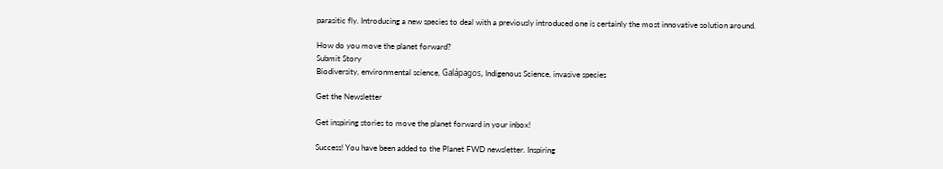parasitic fly. Introducing a new species to deal with a previously introduced one is certainly the most innovative solution around.

How do you move the planet forward?
Submit Story
Biodiversity, environmental science, Galápagos, Indigenous Science, invasive species

Get the Newsletter

Get inspiring stories to move the planet forward in your inbox!

Success! You have been added to the Planet FWD newsletter. Inspiring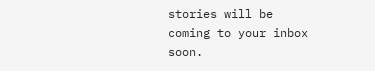stories will be coming to your inbox soon.